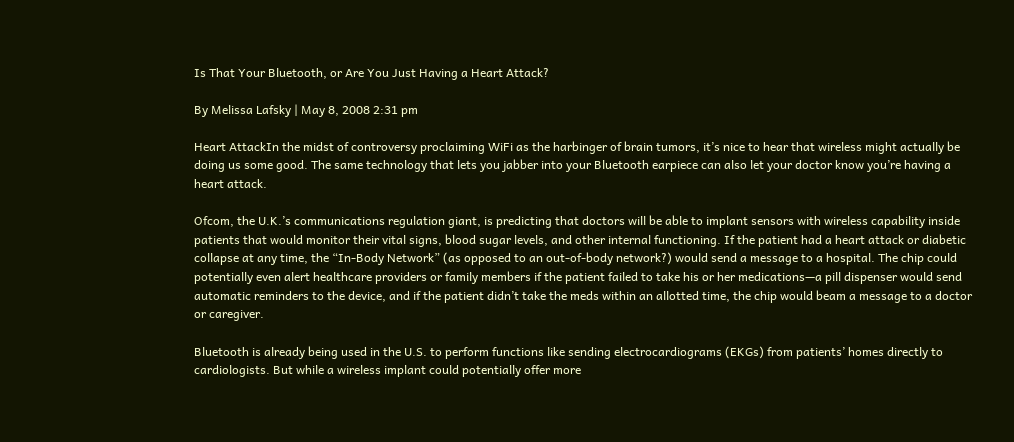Is That Your Bluetooth, or Are You Just Having a Heart Attack?

By Melissa Lafsky | May 8, 2008 2:31 pm

Heart AttackIn the midst of controversy proclaiming WiFi as the harbinger of brain tumors, it’s nice to hear that wireless might actually be doing us some good. The same technology that lets you jabber into your Bluetooth earpiece can also let your doctor know you’re having a heart attack.

Ofcom, the U.K.’s communications regulation giant, is predicting that doctors will be able to implant sensors with wireless capability inside patients that would monitor their vital signs, blood sugar levels, and other internal functioning. If the patient had a heart attack or diabetic collapse at any time, the “In-Body Network” (as opposed to an out-of-body network?) would send a message to a hospital. The chip could potentially even alert healthcare providers or family members if the patient failed to take his or her medications—a pill dispenser would send automatic reminders to the device, and if the patient didn’t take the meds within an allotted time, the chip would beam a message to a doctor or caregiver.

Bluetooth is already being used in the U.S. to perform functions like sending electrocardiograms (EKGs) from patients’ homes directly to cardiologists. But while a wireless implant could potentially offer more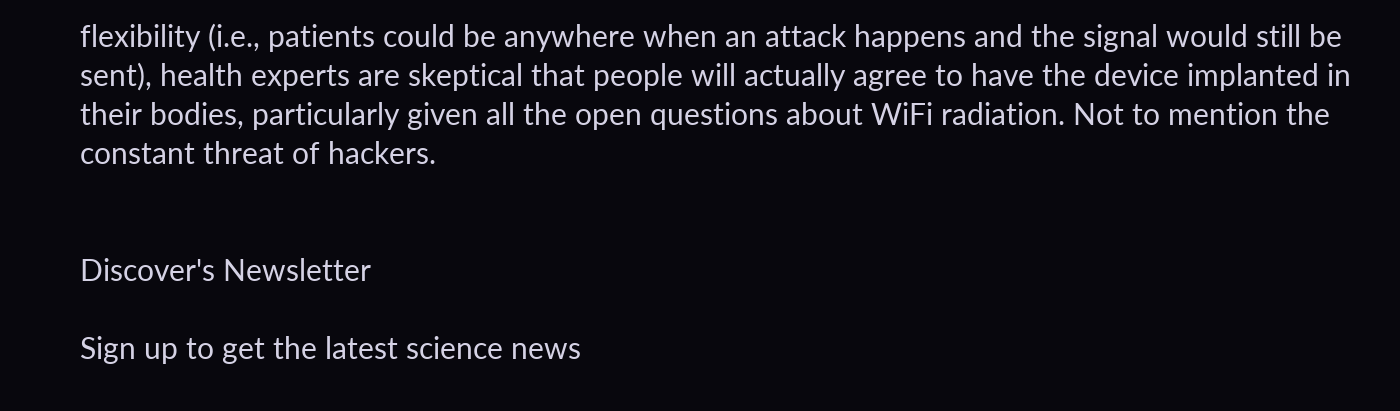flexibility (i.e., patients could be anywhere when an attack happens and the signal would still be sent), health experts are skeptical that people will actually agree to have the device implanted in their bodies, particularly given all the open questions about WiFi radiation. Not to mention the constant threat of hackers.


Discover's Newsletter

Sign up to get the latest science news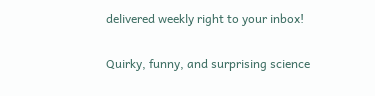delivered weekly right to your inbox!


Quirky, funny, and surprising science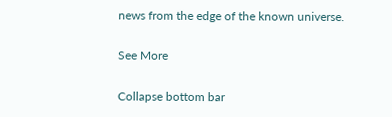news from the edge of the known universe.

See More

Collapse bottom bar